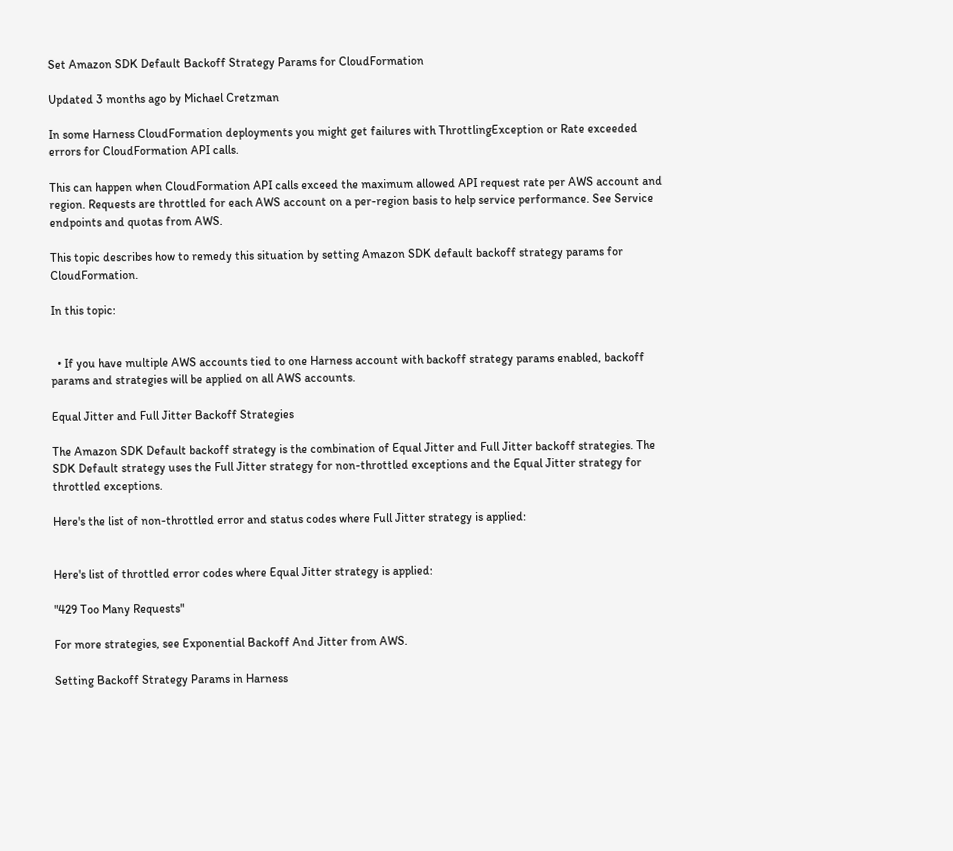Set Amazon SDK Default Backoff Strategy Params for CloudFormation

Updated 3 months ago by Michael Cretzman

In some Harness CloudFormation deployments you might get failures with ThrottlingException or Rate exceeded errors for CloudFormation API calls.

This can happen when CloudFormation API calls exceed the maximum allowed API request rate per AWS account and region. Requests are throttled for each AWS account on a per-region basis to help service performance. See Service endpoints and quotas from AWS.

This topic describes how to remedy this situation by setting Amazon SDK default backoff strategy params for CloudFormation.

In this topic:


  • If you have multiple AWS accounts tied to one Harness account with backoff strategy params enabled, backoff params and strategies will be applied on all AWS accounts.

Equal Jitter and Full Jitter Backoff Strategies

The Amazon SDK Default backoff strategy is the combination of Equal Jitter and Full Jitter backoff strategies. The SDK Default strategy uses the Full Jitter strategy for non-throttled exceptions and the Equal Jitter strategy for throttled exceptions.

Here's the list of non-throttled error and status codes where Full Jitter strategy is applied:


Here's list of throttled error codes where Equal Jitter strategy is applied:

"429 Too Many Requests"

For more strategies, see Exponential Backoff And Jitter from AWS.

Setting Backoff Strategy Params in Harness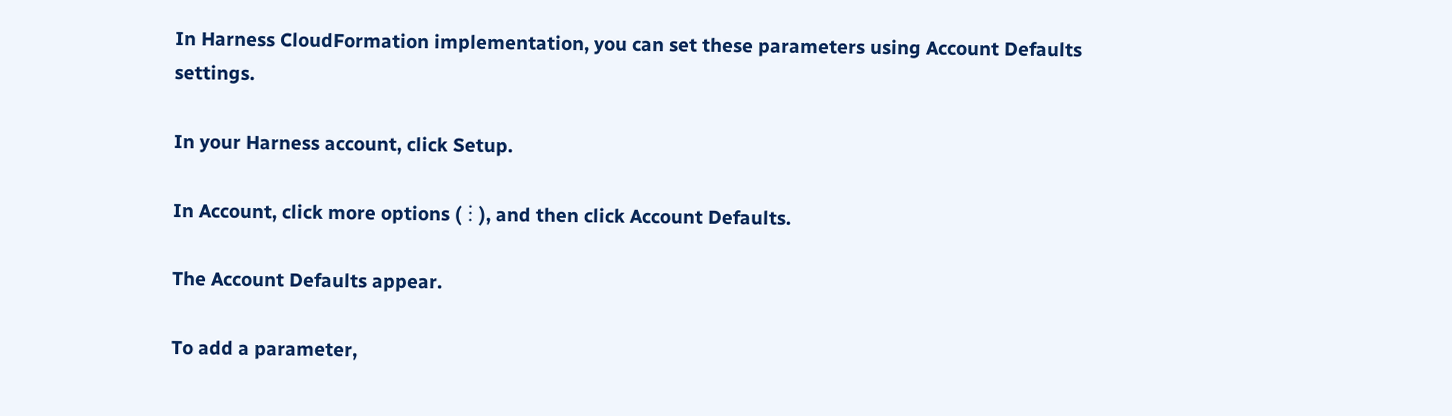In Harness CloudFormation implementation, you can set these parameters using Account Defaults settings.

In your Harness account, click Setup.

In Account, click more options (︙), and then click Account Defaults.

The Account Defaults appear.

To add a parameter,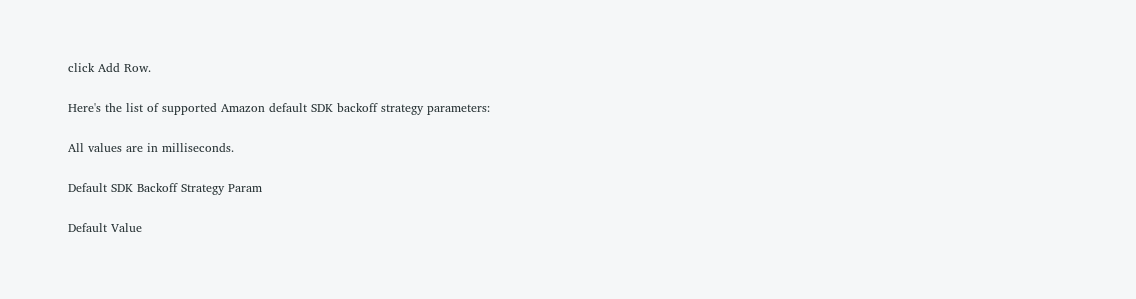click Add Row.

Here's the list of supported Amazon default SDK backoff strategy parameters:

All values are in milliseconds.

Default SDK Backoff Strategy Param

Default Value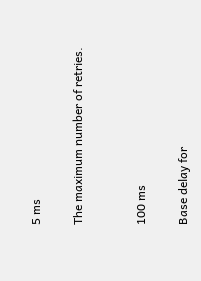5 ms

The maximum number of retries.


100 ms

Base delay for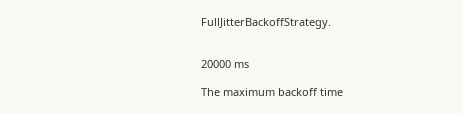FullJitterBackoffStrategy.


20000 ms

The maximum backoff time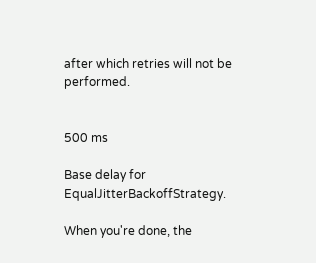after which retries will not be performed.


500 ms

Base delay for EqualJitterBackoffStrategy.

When you're done, the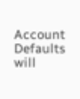Account Defaults will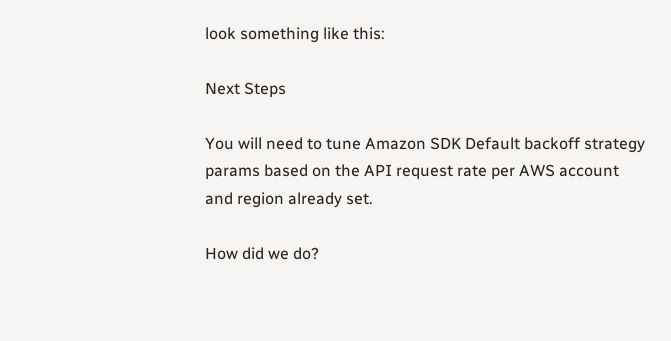look something like this:

Next Steps

You will need to tune Amazon SDK Default backoff strategy params based on the API request rate per AWS account and region already set.

How did we do?